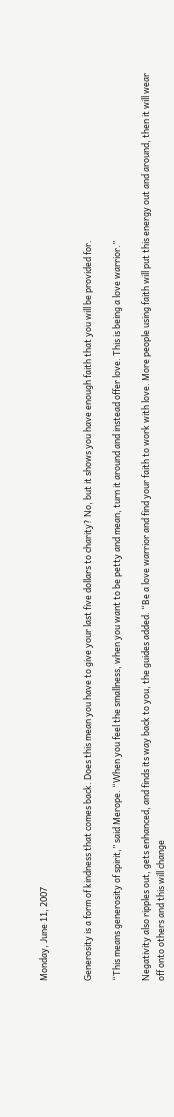Monday, June 11, 2007


Generosity is a form of kindness that comes back. Does this mean you have to give your last five dollars to charity? No, but it shows you have enough faith that you will be provided for.

“This means generosity of spirit,” said Merope. “When you feel the smallness, when you want to be petty and mean, turn it around and instead offer love. This is being a love warrior.”

Negativity also ripples out, gets enhanced, and finds its way back to you, the guides added. “Be a love warrior and find your faith to work with love. More people using faith will put this energy out and around, then it will wear off onto others and this will change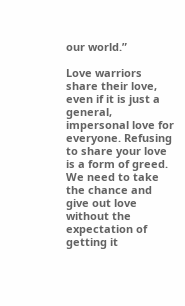our world.”

Love warriors share their love, even if it is just a general, impersonal love for everyone. Refusing to share your love is a form of greed. We need to take the chance and give out love without the expectation of getting it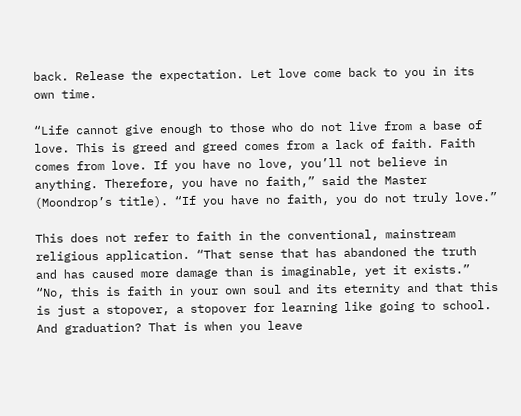back. Release the expectation. Let love come back to you in its own time.

“Life cannot give enough to those who do not live from a base of love. This is greed and greed comes from a lack of faith. Faith comes from love. If you have no love, you’ll not believe in anything. Therefore, you have no faith,” said the Master (Moondrop’s title). “If you have no faith, you do not truly love.”

This does not refer to faith in the conventional, mainstream religious application. “That sense that has abandoned the truth and has caused more damage than is imaginable, yet it exists.”
“No, this is faith in your own soul and its eternity and that this is just a stopover, a stopover for learning like going to school. And graduation? That is when you leave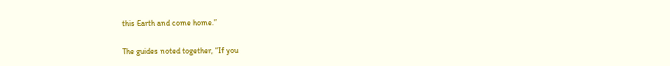this Earth and come home.”

The guides noted together, “If you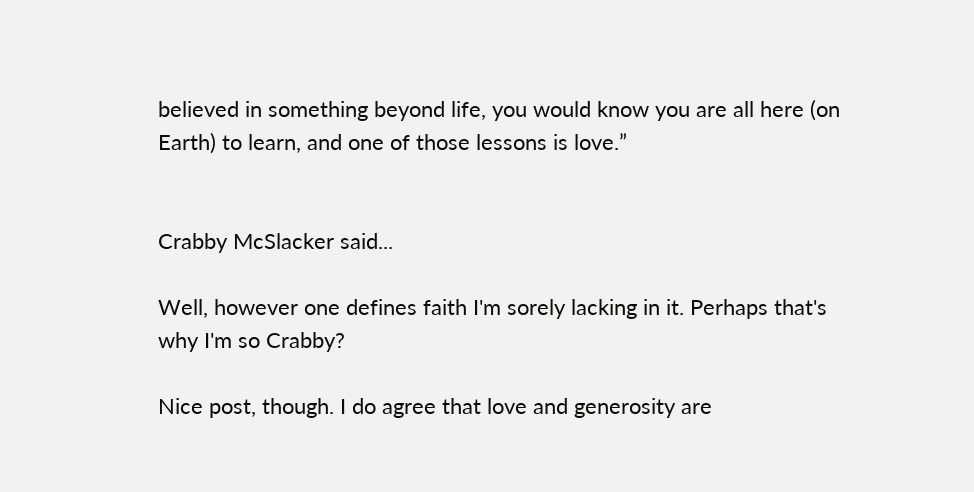believed in something beyond life, you would know you are all here (on Earth) to learn, and one of those lessons is love.”


Crabby McSlacker said...

Well, however one defines faith I'm sorely lacking in it. Perhaps that's why I'm so Crabby?

Nice post, though. I do agree that love and generosity are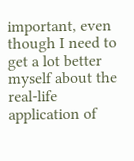important, even though I need to get a lot better myself about the real-life application of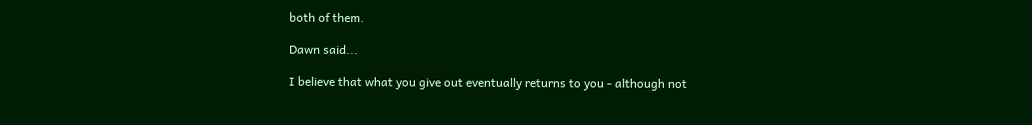both of them.

Dawn said...

I believe that what you give out eventually returns to you - although not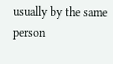usually by the same person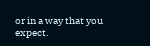or in a way that you expect.